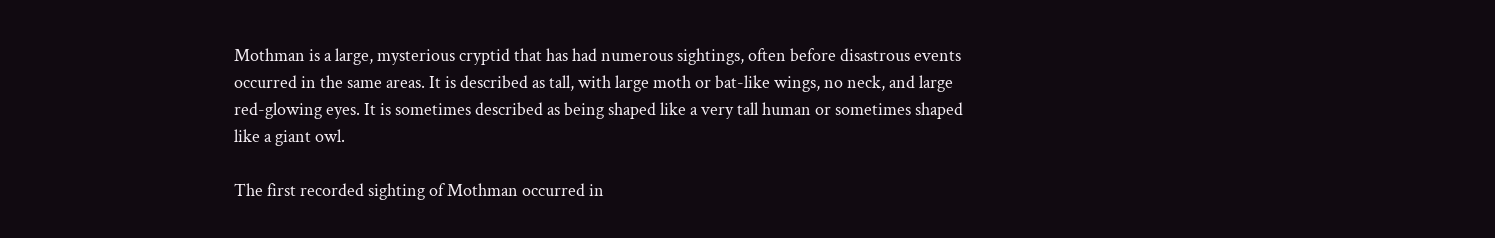Mothman is a large, mysterious cryptid that has had numerous sightings, often before disastrous events occurred in the same areas. It is described as tall, with large moth or bat-like wings, no neck, and large red-glowing eyes. It is sometimes described as being shaped like a very tall human or sometimes shaped like a giant owl.

The first recorded sighting of Mothman occurred in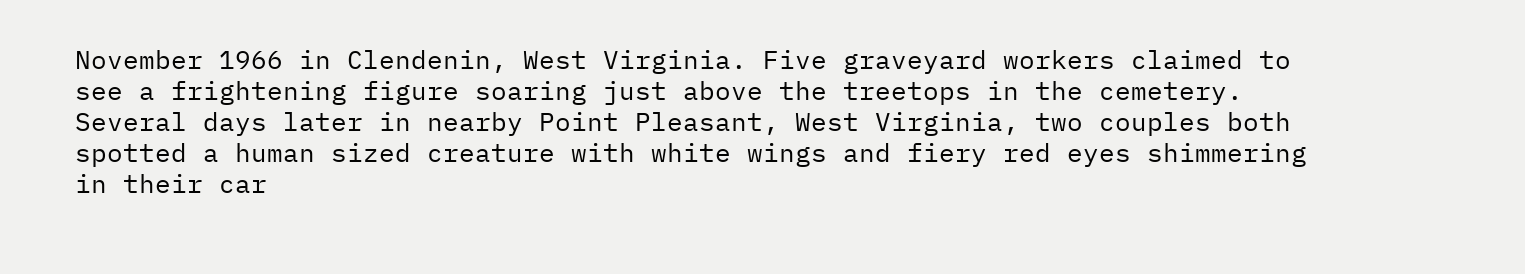November 1966 in Clendenin, West Virginia. Five graveyard workers claimed to see a frightening figure soaring just above the treetops in the cemetery. Several days later in nearby Point Pleasant, West Virginia, two couples both spotted a human sized creature with white wings and fiery red eyes shimmering in their car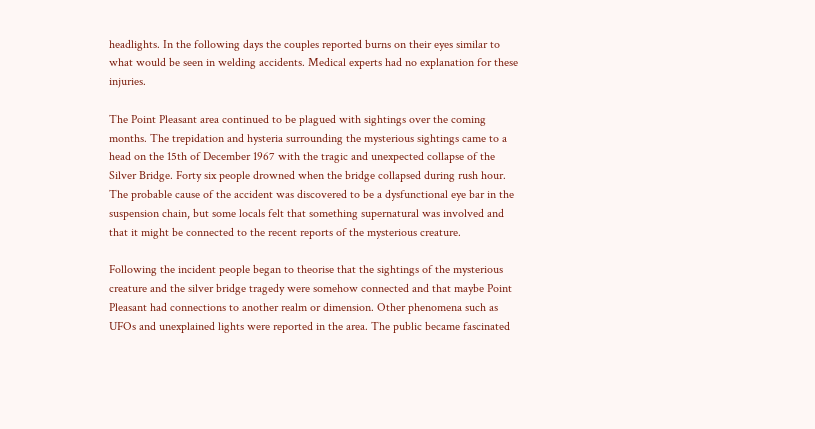headlights. In the following days the couples reported burns on their eyes similar to what would be seen in welding accidents. Medical experts had no explanation for these injuries.

The Point Pleasant area continued to be plagued with sightings over the coming months. The trepidation and hysteria surrounding the mysterious sightings came to a head on the 15th of December 1967 with the tragic and unexpected collapse of the Silver Bridge. Forty six people drowned when the bridge collapsed during rush hour. The probable cause of the accident was discovered to be a dysfunctional eye bar in the suspension chain, but some locals felt that something supernatural was involved and that it might be connected to the recent reports of the mysterious creature.

Following the incident people began to theorise that the sightings of the mysterious creature and the silver bridge tragedy were somehow connected and that maybe Point Pleasant had connections to another realm or dimension. Other phenomena such as UFOs and unexplained lights were reported in the area. The public became fascinated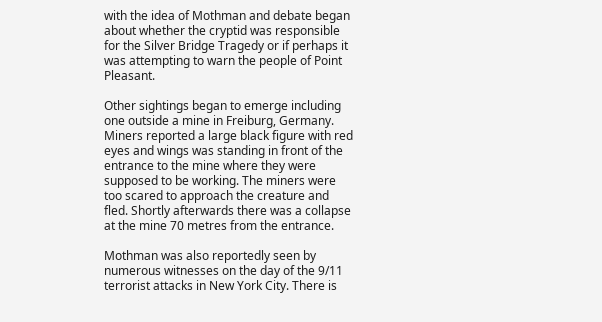with the idea of Mothman and debate began about whether the cryptid was responsible for the Silver Bridge Tragedy or if perhaps it was attempting to warn the people of Point Pleasant.

Other sightings began to emerge including one outside a mine in Freiburg, Germany. Miners reported a large black figure with red eyes and wings was standing in front of the entrance to the mine where they were supposed to be working. The miners were too scared to approach the creature and fled. Shortly afterwards there was a collapse at the mine 70 metres from the entrance.

Mothman was also reportedly seen by numerous witnesses on the day of the 9/11 terrorist attacks in New York City. There is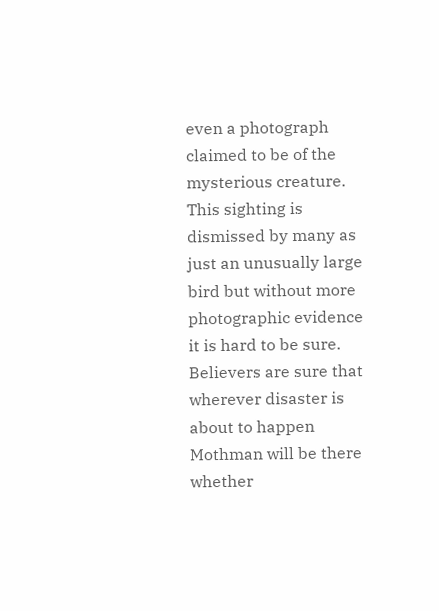even a photograph claimed to be of the mysterious creature. This sighting is dismissed by many as just an unusually large bird but without more photographic evidence it is hard to be sure. Believers are sure that wherever disaster is about to happen Mothman will be there whether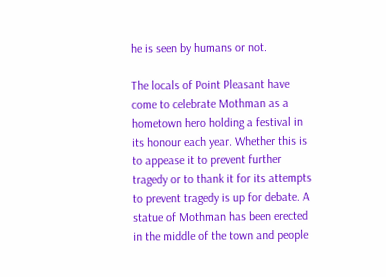he is seen by humans or not.

The locals of Point Pleasant have come to celebrate Mothman as a hometown hero holding a festival in its honour each year. Whether this is to appease it to prevent further tragedy or to thank it for its attempts to prevent tragedy is up for debate. A statue of Mothman has been erected in the middle of the town and people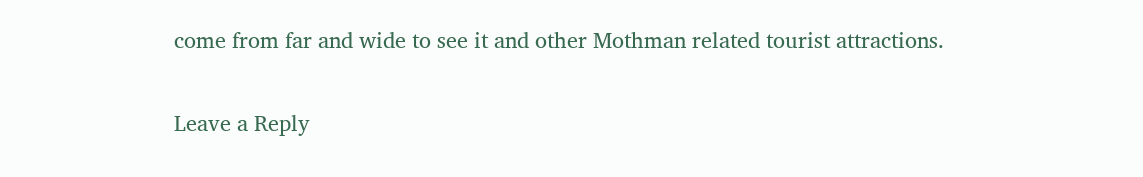come from far and wide to see it and other Mothman related tourist attractions.

Leave a Reply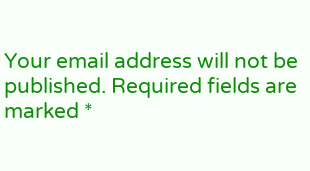Your email address will not be published. Required fields are marked *